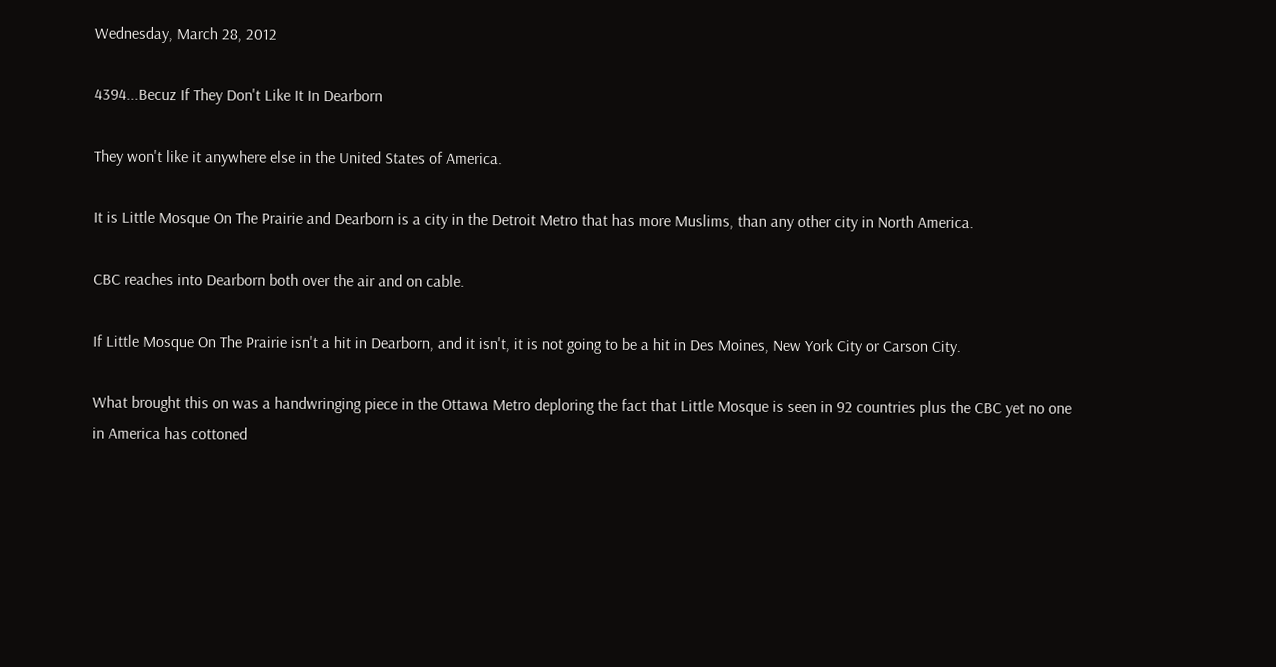Wednesday, March 28, 2012

4394...Becuz If They Don't Like It In Dearborn

They won't like it anywhere else in the United States of America.

It is Little Mosque On The Prairie and Dearborn is a city in the Detroit Metro that has more Muslims, than any other city in North America.

CBC reaches into Dearborn both over the air and on cable.

If Little Mosque On The Prairie isn't a hit in Dearborn, and it isn't, it is not going to be a hit in Des Moines, New York City or Carson City.

What brought this on was a handwringing piece in the Ottawa Metro deploring the fact that Little Mosque is seen in 92 countries plus the CBC yet no one in America has cottoned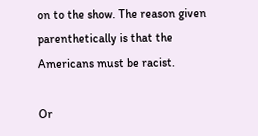on to the show. The reason given parenthetically is that the Americans must be racist.

Or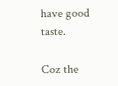have good taste.

Coz the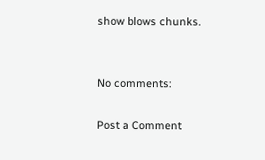show blows chunks.


No comments:

Post a Comment